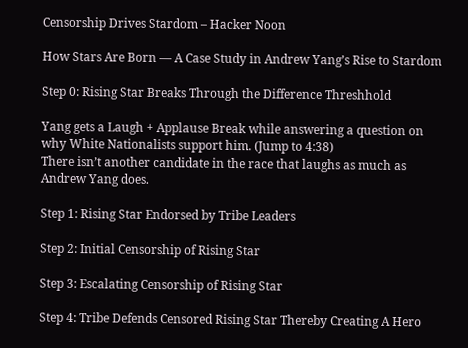Censorship Drives Stardom – Hacker Noon

How Stars Are Born — A Case Study in Andrew Yang’s Rise to Stardom

Step 0: Rising Star Breaks Through the Difference Threshhold

Yang gets a Laugh + Applause Break while answering a question on why White Nationalists support him. (Jump to 4:38)
There isn’t another candidate in the race that laughs as much as Andrew Yang does.

Step 1: Rising Star Endorsed by Tribe Leaders

Step 2: Initial Censorship of Rising Star

Step 3: Escalating Censorship of Rising Star

Step 4: Tribe Defends Censored Rising Star Thereby Creating A Hero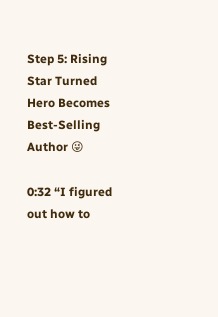Step 5: Rising Star Turned Hero Becomes Best-Selling Author 😜

0:32 “I figured out how to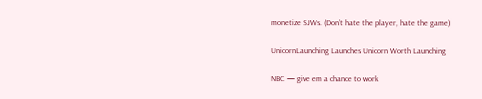monetize SJWs. (Don’t hate the player, hate the game)

UnicornLaunching Launches Unicorn Worth Launching

NBC — give em a chance to work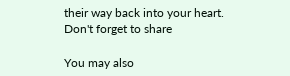their way back into your heart.
Don't forget to share

You may also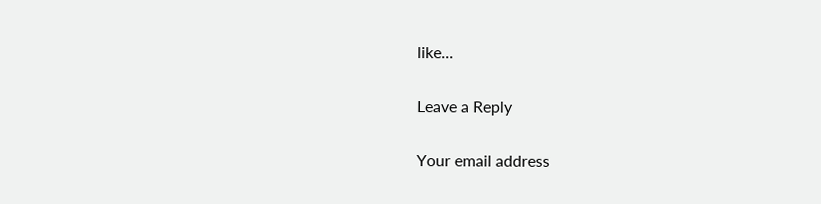like...

Leave a Reply

Your email address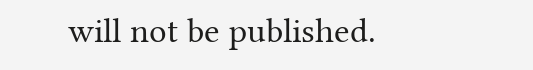will not be published.